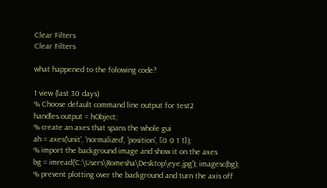Clear Filters
Clear Filters

what happened to the folowing code?

1 view (last 30 days)
% Choose default command line output for test2
handles.output = hObject;
% create an axes that spans the whole gui
ah = axes('unit', 'normalized', 'position', [0 0 1 1]);
% import the background image and show it on the axes
bg = imread('C:\Users\Romesha\Desktop\eye.jpg'); imagesc(bg);
% prevent plotting over the background and turn the axis off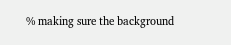% making sure the background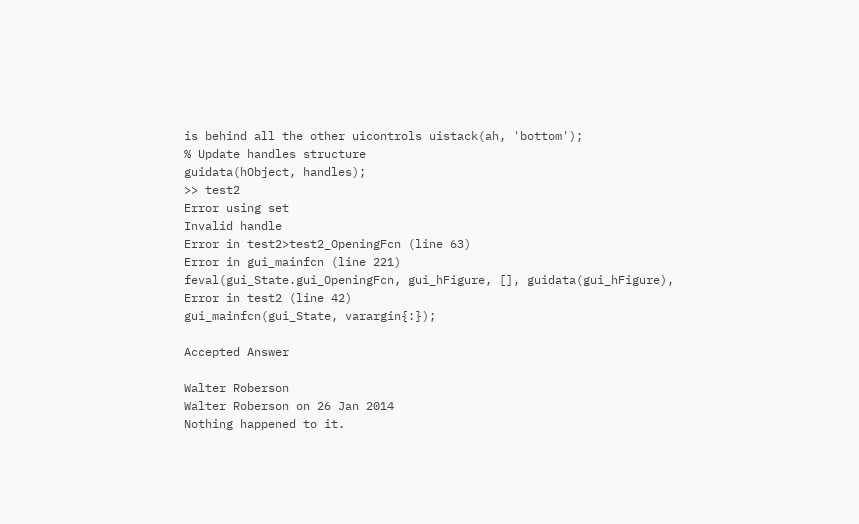is behind all the other uicontrols uistack(ah, 'bottom');
% Update handles structure
guidata(hObject, handles);
>> test2
Error using set
Invalid handle
Error in test2>test2_OpeningFcn (line 63)
Error in gui_mainfcn (line 221)
feval(gui_State.gui_OpeningFcn, gui_hFigure, [], guidata(gui_hFigure),
Error in test2 (line 42)
gui_mainfcn(gui_State, varargin{:});

Accepted Answer

Walter Roberson
Walter Roberson on 26 Jan 2014
Nothing happened to it.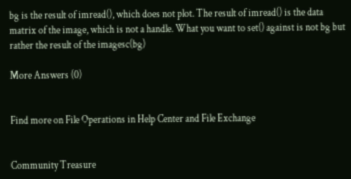bg is the result of imread(), which does not plot. The result of imread() is the data matrix of the image, which is not a handle. What you want to set() against is not bg but rather the result of the imagesc(bg)

More Answers (0)


Find more on File Operations in Help Center and File Exchange


Community Treasure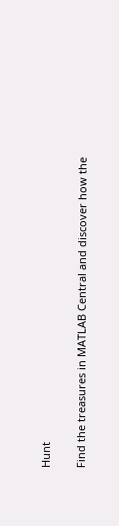Hunt

Find the treasures in MATLAB Central and discover how the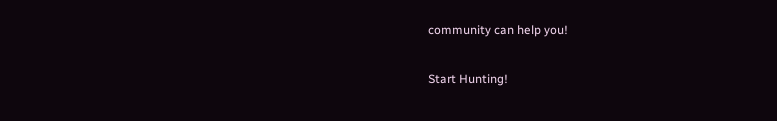community can help you!

Start Hunting!